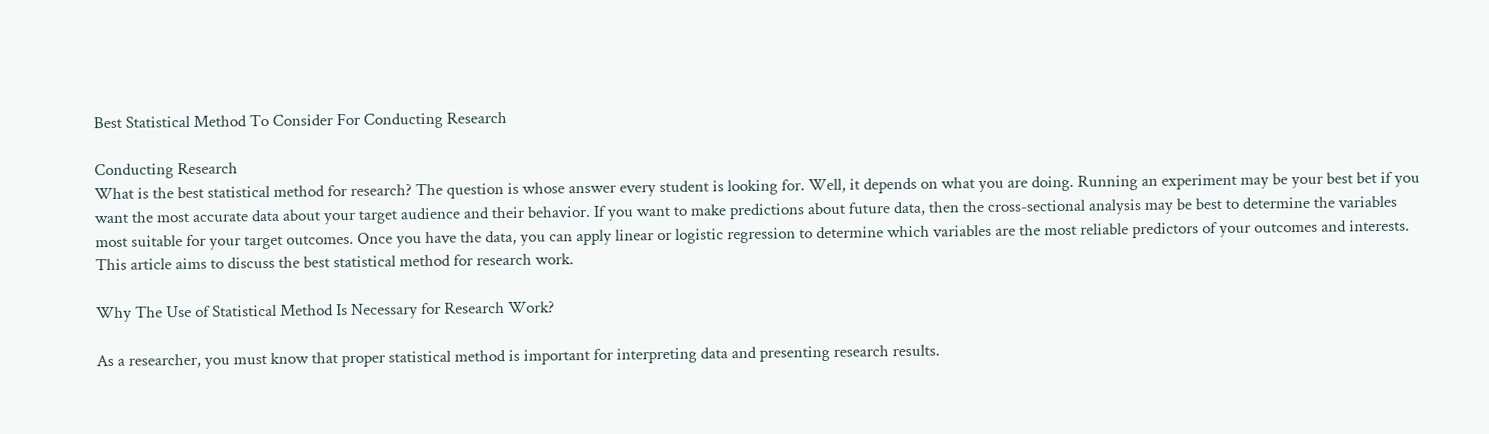Best Statistical Method To Consider For Conducting Research

Conducting Research
What is the best statistical method for research? The question is whose answer every student is looking for. Well, it depends on what you are doing. Running an experiment may be your best bet if you want the most accurate data about your target audience and their behavior. If you want to make predictions about future data, then the cross-sectional analysis may be best to determine the variables most suitable for your target outcomes. Once you have the data, you can apply linear or logistic regression to determine which variables are the most reliable predictors of your outcomes and interests. This article aims to discuss the best statistical method for research work.

Why The Use of Statistical Method Is Necessary for Research Work?

As a researcher, you must know that proper statistical method is important for interpreting data and presenting research results.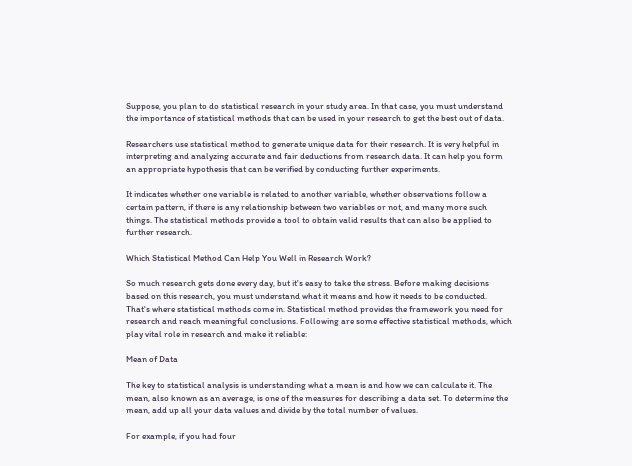Suppose, you plan to do statistical research in your study area. In that case, you must understand the importance of statistical methods that can be used in your research to get the best out of data.

Researchers use statistical method to generate unique data for their research. It is very helpful in interpreting and analyzing accurate and fair deductions from research data. It can help you form an appropriate hypothesis that can be verified by conducting further experiments.

It indicates whether one variable is related to another variable, whether observations follow a certain pattern, if there is any relationship between two variables or not, and many more such things. The statistical methods provide a tool to obtain valid results that can also be applied to further research.

Which Statistical Method Can Help You Well in Research Work?

So much research gets done every day, but it's easy to take the stress. Before making decisions based on this research, you must understand what it means and how it needs to be conducted. That's where statistical methods come in. Statistical method provides the framework you need for research and reach meaningful conclusions. Following are some effective statistical methods, which play vital role in research and make it reliable:

Mean of Data

The key to statistical analysis is understanding what a mean is and how we can calculate it. The mean, also known as an average, is one of the measures for describing a data set. To determine the mean, add up all your data values and divide by the total number of values.

For example, if you had four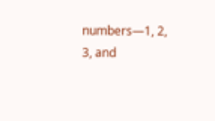numbers—1, 2, 3, and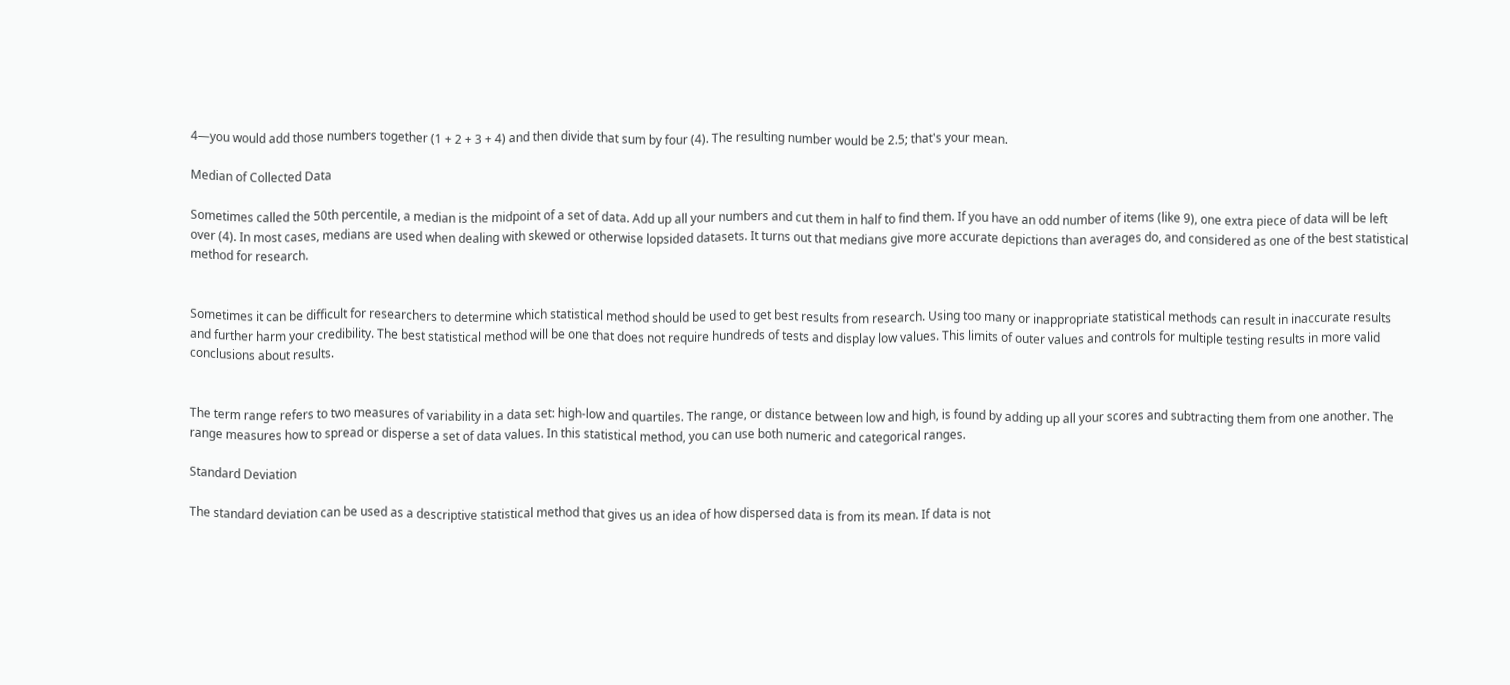4—you would add those numbers together (1 + 2 + 3 + 4) and then divide that sum by four (4). The resulting number would be 2.5; that's your mean.

Median of Collected Data

Sometimes called the 50th percentile, a median is the midpoint of a set of data. Add up all your numbers and cut them in half to find them. If you have an odd number of items (like 9), one extra piece of data will be left over (4). In most cases, medians are used when dealing with skewed or otherwise lopsided datasets. It turns out that medians give more accurate depictions than averages do, and considered as one of the best statistical method for research.


Sometimes it can be difficult for researchers to determine which statistical method should be used to get best results from research. Using too many or inappropriate statistical methods can result in inaccurate results and further harm your credibility. The best statistical method will be one that does not require hundreds of tests and display low values. This limits of outer values and controls for multiple testing results in more valid conclusions about results.


The term range refers to two measures of variability in a data set: high-low and quartiles. The range, or distance between low and high, is found by adding up all your scores and subtracting them from one another. The range measures how to spread or disperse a set of data values. In this statistical method, you can use both numeric and categorical ranges.

Standard Deviation

The standard deviation can be used as a descriptive statistical method that gives us an idea of how dispersed data is from its mean. If data is not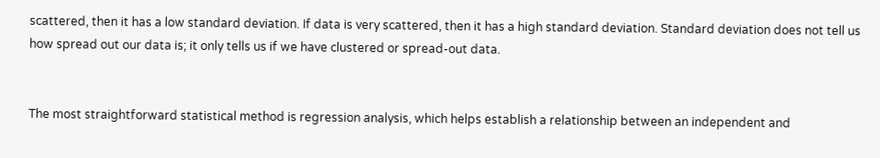scattered, then it has a low standard deviation. If data is very scattered, then it has a high standard deviation. Standard deviation does not tell us how spread out our data is; it only tells us if we have clustered or spread-out data.


The most straightforward statistical method is regression analysis, which helps establish a relationship between an independent and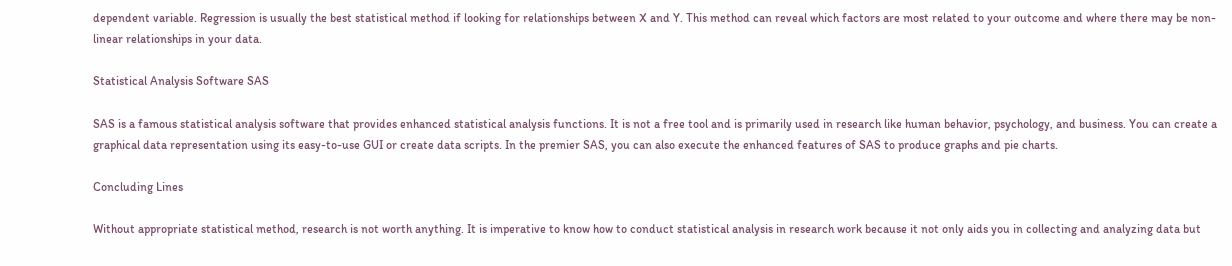dependent variable. Regression is usually the best statistical method if looking for relationships between X and Y. This method can reveal which factors are most related to your outcome and where there may be non-linear relationships in your data.

Statistical Analysis Software SAS

SAS is a famous statistical analysis software that provides enhanced statistical analysis functions. It is not a free tool and is primarily used in research like human behavior, psychology, and business. You can create a graphical data representation using its easy-to-use GUI or create data scripts. In the premier SAS, you can also execute the enhanced features of SAS to produce graphs and pie charts.

Concluding Lines

Without appropriate statistical method, research is not worth anything. It is imperative to know how to conduct statistical analysis in research work because it not only aids you in collecting and analyzing data but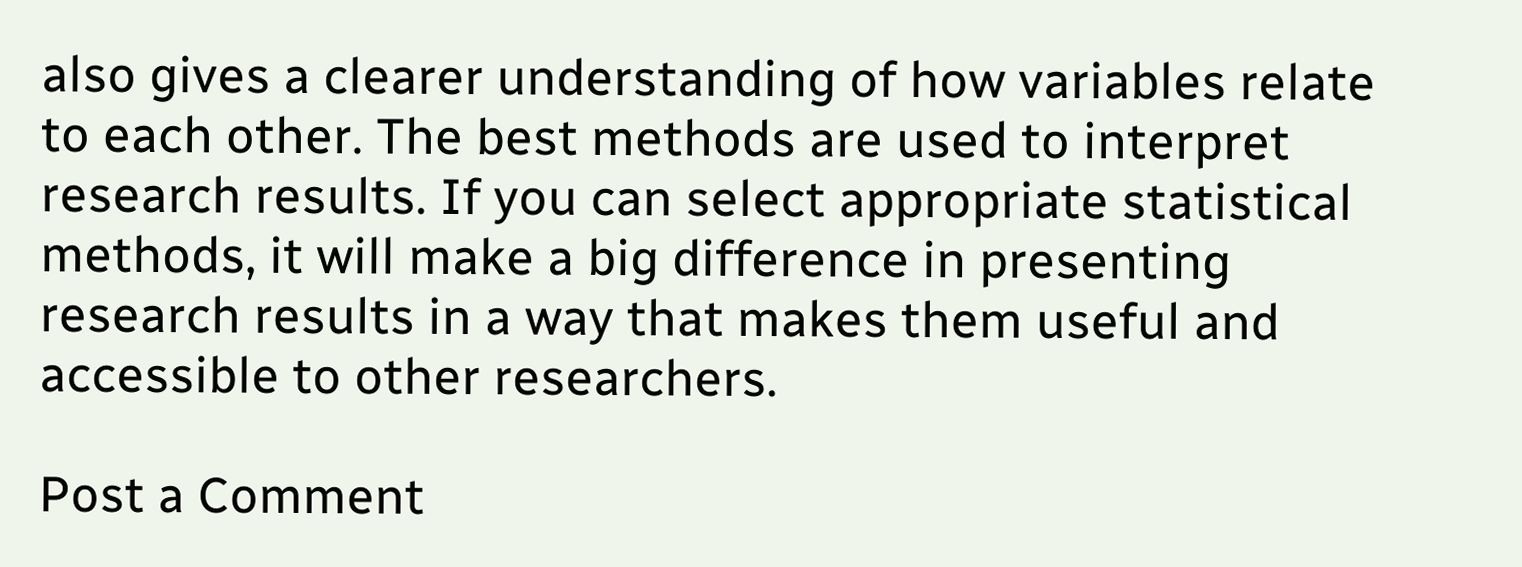also gives a clearer understanding of how variables relate to each other. The best methods are used to interpret research results. If you can select appropriate statistical methods, it will make a big difference in presenting research results in a way that makes them useful and accessible to other researchers.

Post a Comment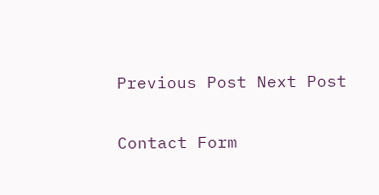Previous Post Next Post

Contact Form